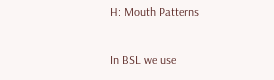H: Mouth Patterns

In BSL we use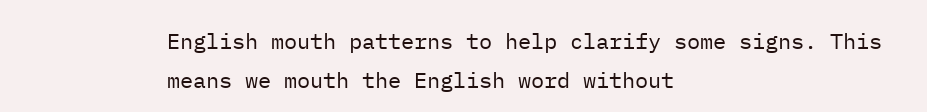English mouth patterns to help clarify some signs. This means we mouth the English word without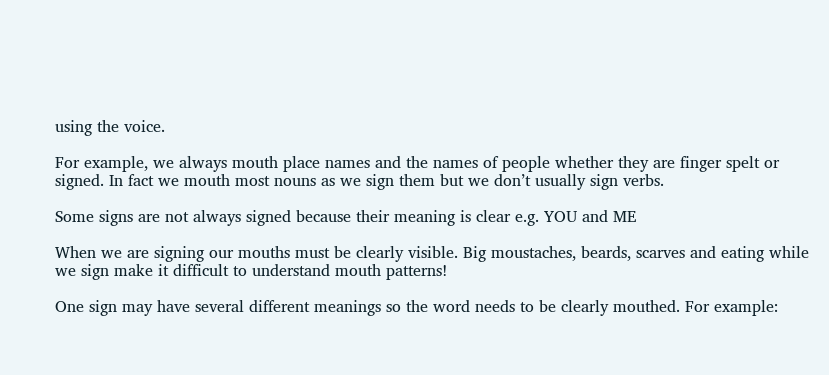using the voice.

For example, we always mouth place names and the names of people whether they are finger spelt or signed. In fact we mouth most nouns as we sign them but we don’t usually sign verbs.

Some signs are not always signed because their meaning is clear e.g. YOU and ME

When we are signing our mouths must be clearly visible. Big moustaches, beards, scarves and eating while we sign make it difficult to understand mouth patterns!

One sign may have several different meanings so the word needs to be clearly mouthed. For example: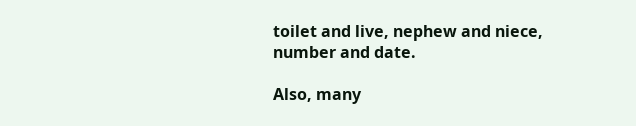toilet and live, nephew and niece, number and date.

Also, many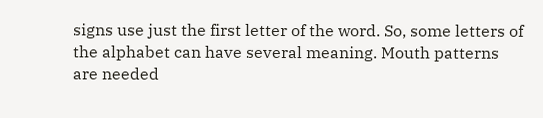signs use just the first letter of the word. So, some letters of the alphabet can have several meaning. Mouth patterns are needed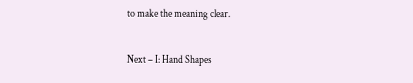to make the meaning clear.

Next – I: Hand Shapes